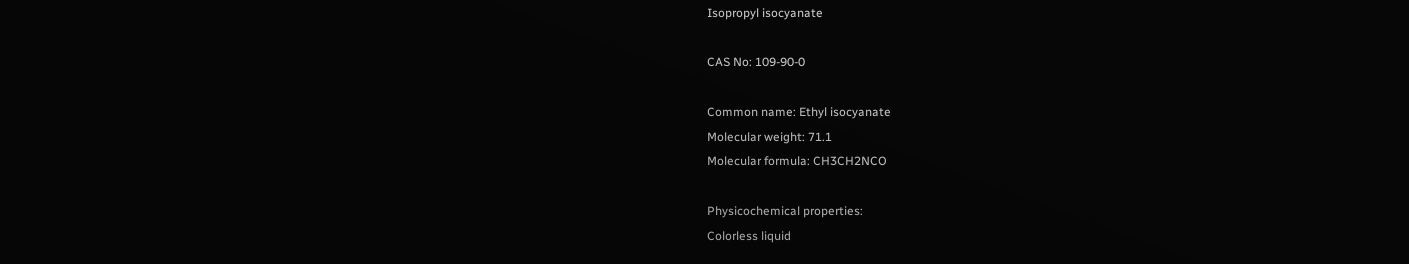Isopropyl isocyanate

CAS No: 109-90-0

Common name: Ethyl isocyanate
Molecular weight: 71.1
Molecular formula: CH3CH2NCO

Physicochemical properties:
Colorless liquid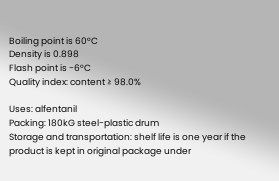Boiling point is 60°C
Density is 0.898
Flash point is -6°C
Quality index: content ≥ 98.0%

Uses: alfentanil
Packing: 180kG steel-plastic drum
Storage and transportation: shelf life is one year if the product is kept in original package under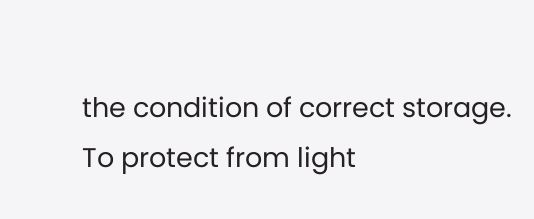the condition of correct storage.
To protect from light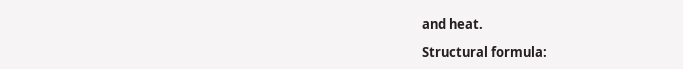and heat.

Structural formula: